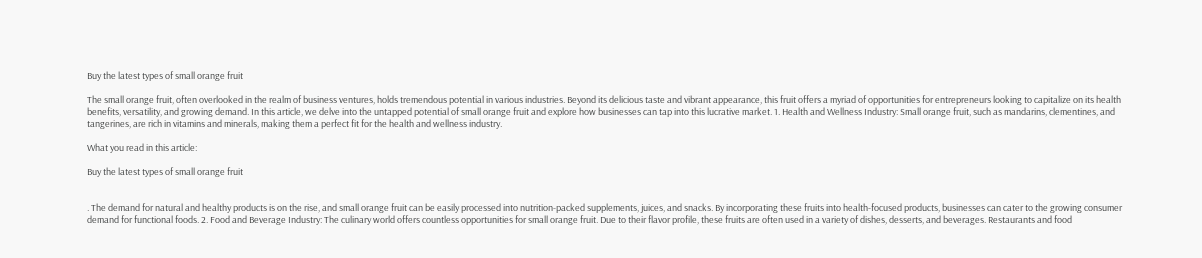Buy the latest types of small orange fruit

The small orange fruit, often overlooked in the realm of business ventures, holds tremendous potential in various industries. Beyond its delicious taste and vibrant appearance, this fruit offers a myriad of opportunities for entrepreneurs looking to capitalize on its health benefits, versatility, and growing demand. In this article, we delve into the untapped potential of small orange fruit and explore how businesses can tap into this lucrative market. 1. Health and Wellness Industry: Small orange fruit, such as mandarins, clementines, and tangerines, are rich in vitamins and minerals, making them a perfect fit for the health and wellness industry.

What you read in this article:

Buy the latest types of small orange fruit


. The demand for natural and healthy products is on the rise, and small orange fruit can be easily processed into nutrition-packed supplements, juices, and snacks. By incorporating these fruits into health-focused products, businesses can cater to the growing consumer demand for functional foods. 2. Food and Beverage Industry: The culinary world offers countless opportunities for small orange fruit. Due to their flavor profile, these fruits are often used in a variety of dishes, desserts, and beverages. Restaurants and food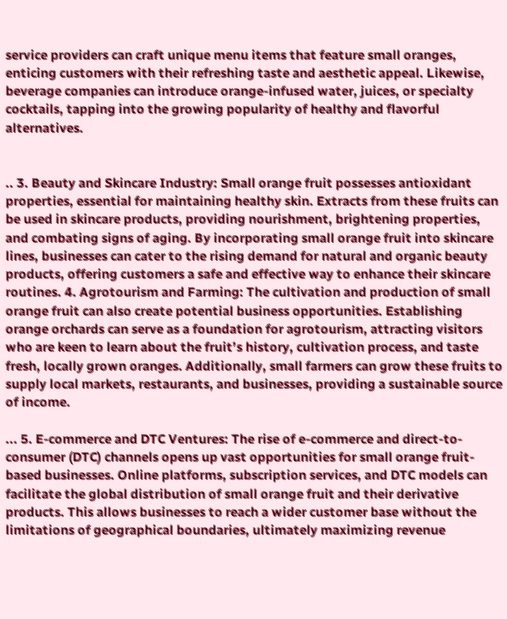service providers can craft unique menu items that feature small oranges, enticing customers with their refreshing taste and aesthetic appeal. Likewise, beverage companies can introduce orange-infused water, juices, or specialty cocktails, tapping into the growing popularity of healthy and flavorful alternatives.


.. 3. Beauty and Skincare Industry: Small orange fruit possesses antioxidant properties, essential for maintaining healthy skin. Extracts from these fruits can be used in skincare products, providing nourishment, brightening properties, and combating signs of aging. By incorporating small orange fruit into skincare lines, businesses can cater to the rising demand for natural and organic beauty products, offering customers a safe and effective way to enhance their skincare routines. 4. Agrotourism and Farming: The cultivation and production of small orange fruit can also create potential business opportunities. Establishing orange orchards can serve as a foundation for agrotourism, attracting visitors who are keen to learn about the fruit’s history, cultivation process, and taste fresh, locally grown oranges. Additionally, small farmers can grow these fruits to supply local markets, restaurants, and businesses, providing a sustainable source of income.

... 5. E-commerce and DTC Ventures: The rise of e-commerce and direct-to-consumer (DTC) channels opens up vast opportunities for small orange fruit-based businesses. Online platforms, subscription services, and DTC models can facilitate the global distribution of small orange fruit and their derivative products. This allows businesses to reach a wider customer base without the limitations of geographical boundaries, ultimately maximizing revenue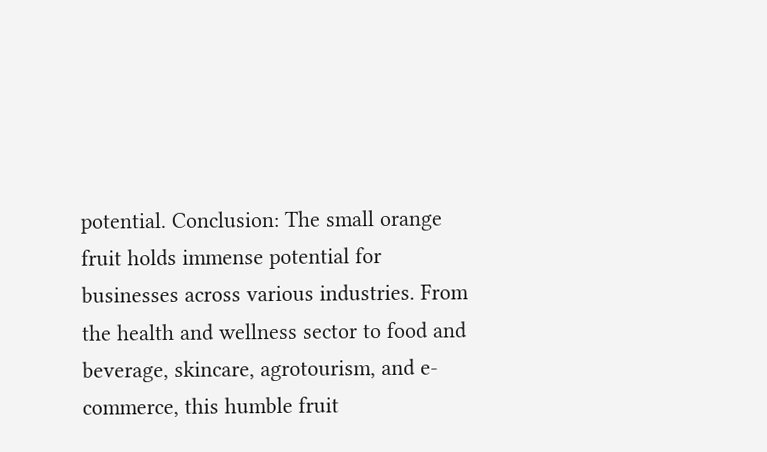potential. Conclusion: The small orange fruit holds immense potential for businesses across various industries. From the health and wellness sector to food and beverage, skincare, agrotourism, and e-commerce, this humble fruit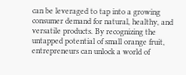can be leveraged to tap into a growing consumer demand for natural, healthy, and versatile products. By recognizing the untapped potential of small orange fruit, entrepreneurs can unlock a world of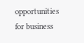opportunities for business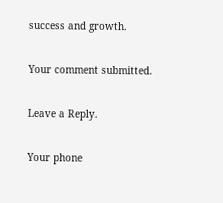success and growth.

Your comment submitted.

Leave a Reply.

Your phone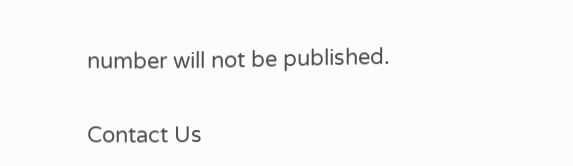number will not be published.

Contact Us